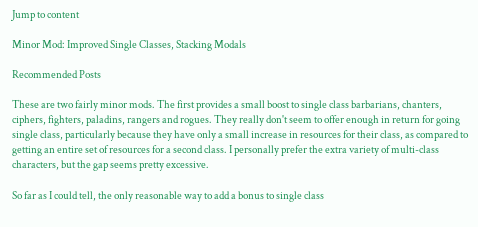Jump to content

Minor Mod: Improved Single Classes, Stacking Modals

Recommended Posts

These are two fairly minor mods. The first provides a small boost to single class barbarians, chanters, ciphers, fighters, paladins, rangers and rogues. They really don't seem to offer enough in return for going single class, particularly because they have only a small increase in resources for their class, as compared to getting an entire set of resources for a second class. I personally prefer the extra variety of multi-class characters, but the gap seems pretty excessive.

So far as I could tell, the only reasonable way to add a bonus to single class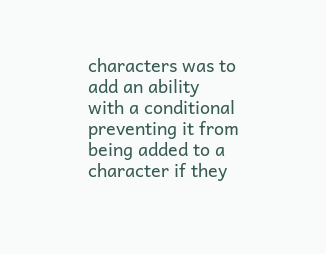characters was to add an ability with a conditional preventing it from being added to a character if they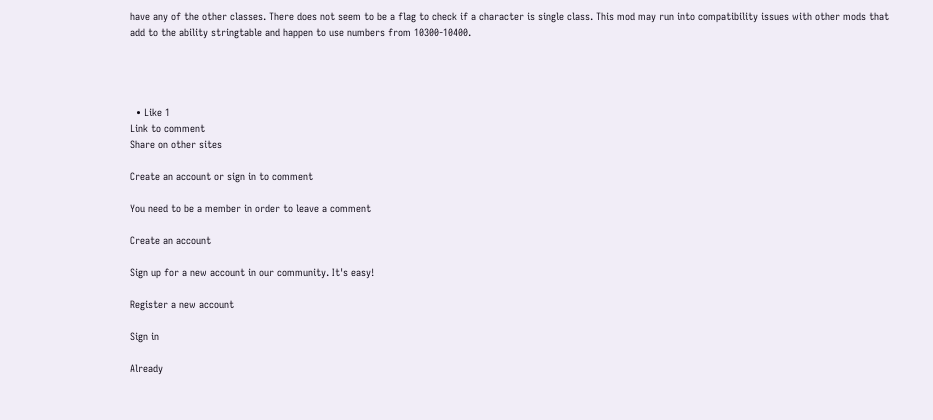have any of the other classes. There does not seem to be a flag to check if a character is single class. This mod may run into compatibility issues with other mods that add to the ability stringtable and happen to use numbers from 10300-10400.




  • Like 1
Link to comment
Share on other sites

Create an account or sign in to comment

You need to be a member in order to leave a comment

Create an account

Sign up for a new account in our community. It's easy!

Register a new account

Sign in

Already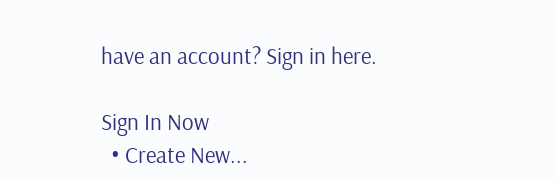have an account? Sign in here.

Sign In Now
  • Create New...